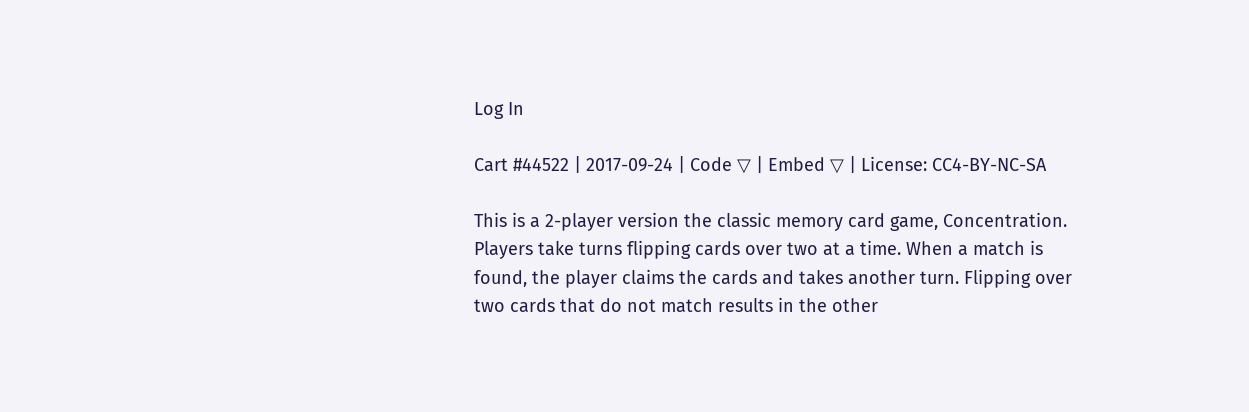Log In

Cart #44522 | 2017-09-24 | Code ▽ | Embed ▽ | License: CC4-BY-NC-SA

This is a 2-player version the classic memory card game, Concentration. Players take turns flipping cards over two at a time. When a match is found, the player claims the cards and takes another turn. Flipping over two cards that do not match results in the other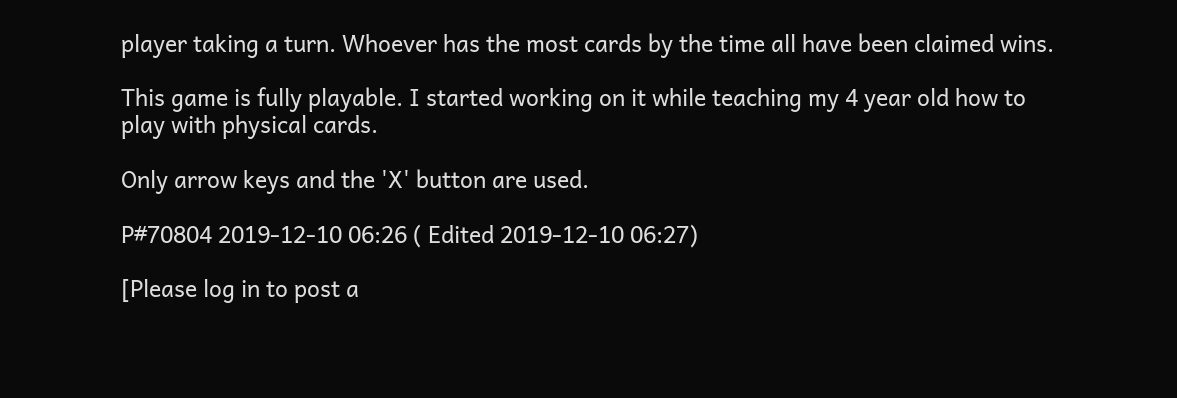player taking a turn. Whoever has the most cards by the time all have been claimed wins.

This game is fully playable. I started working on it while teaching my 4 year old how to play with physical cards.

Only arrow keys and the 'X' button are used.

P#70804 2019-12-10 06:26 ( Edited 2019-12-10 06:27)

[Please log in to post a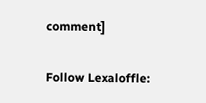comment]

Follow Lexaloffle: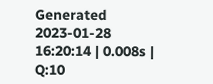Generated 2023-01-28 16:20:14 | 0.008s | Q:10